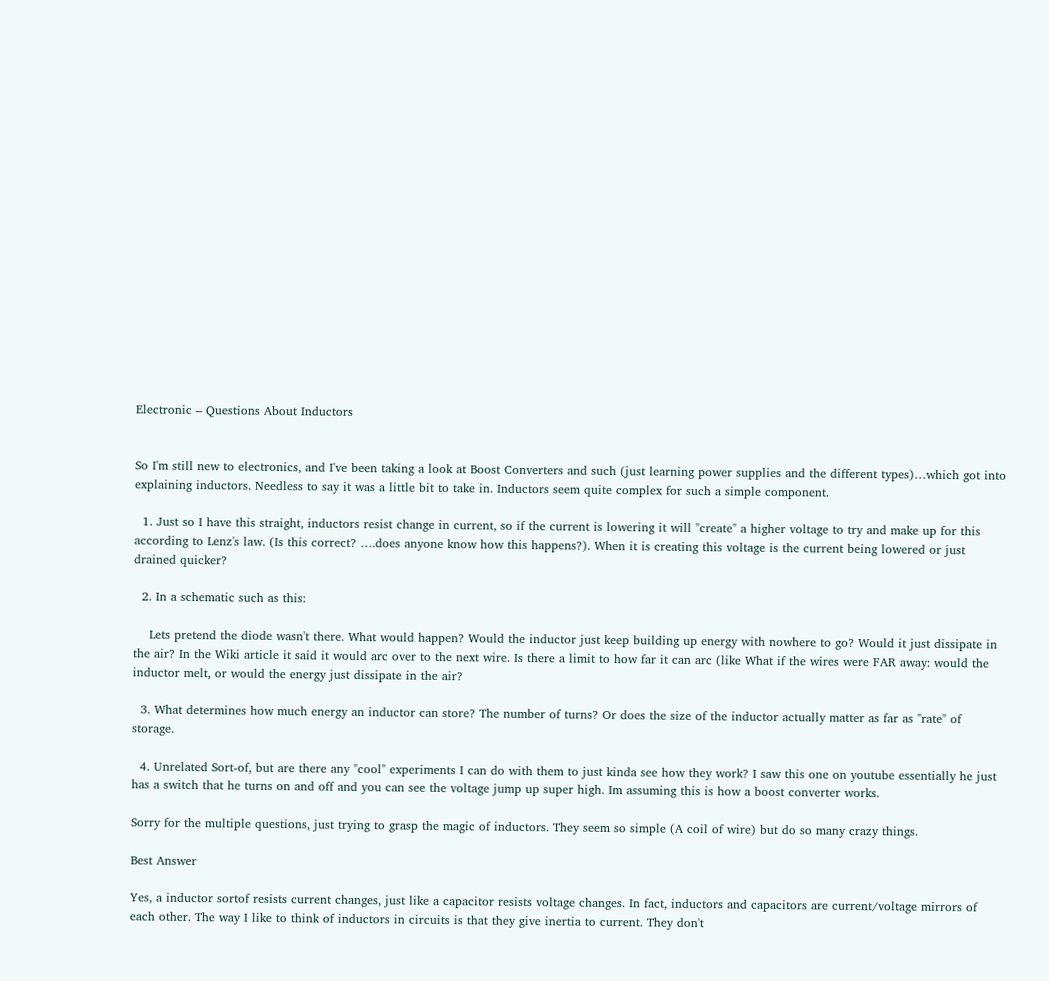Electronic – Questions About Inductors


So I'm still new to electronics, and I've been taking a look at Boost Converters and such (just learning power supplies and the different types)…which got into explaining inductors. Needless to say it was a little bit to take in. Inductors seem quite complex for such a simple component.

  1. Just so I have this straight, inductors resist change in current, so if the current is lowering it will "create" a higher voltage to try and make up for this according to Lenz's law. (Is this correct? ….does anyone know how this happens?). When it is creating this voltage is the current being lowered or just drained quicker?

  2. In a schematic such as this:

    Lets pretend the diode wasn't there. What would happen? Would the inductor just keep building up energy with nowhere to go? Would it just dissipate in the air? In the Wiki article it said it would arc over to the next wire. Is there a limit to how far it can arc (like What if the wires were FAR away: would the inductor melt, or would the energy just dissipate in the air?

  3. What determines how much energy an inductor can store? The number of turns? Or does the size of the inductor actually matter as far as "rate" of storage.

  4. Unrelated Sort-of, but are there any "cool" experiments I can do with them to just kinda see how they work? I saw this one on youtube essentially he just has a switch that he turns on and off and you can see the voltage jump up super high. Im assuming this is how a boost converter works.

Sorry for the multiple questions, just trying to grasp the magic of inductors. They seem so simple (A coil of wire) but do so many crazy things.

Best Answer

Yes, a inductor sortof resists current changes, just like a capacitor resists voltage changes. In fact, inductors and capacitors are current/voltage mirrors of each other. The way I like to think of inductors in circuits is that they give inertia to current. They don't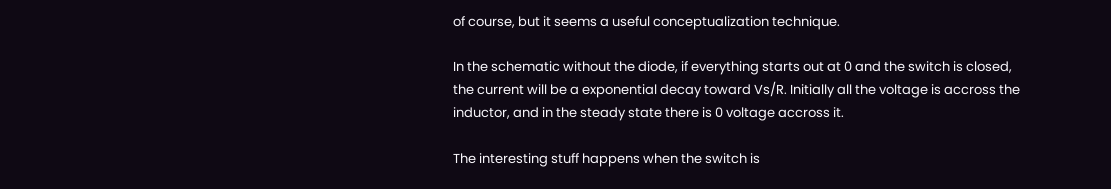of course, but it seems a useful conceptualization technique.

In the schematic without the diode, if everything starts out at 0 and the switch is closed, the current will be a exponential decay toward Vs/R. Initially all the voltage is accross the inductor, and in the steady state there is 0 voltage accross it.

The interesting stuff happens when the switch is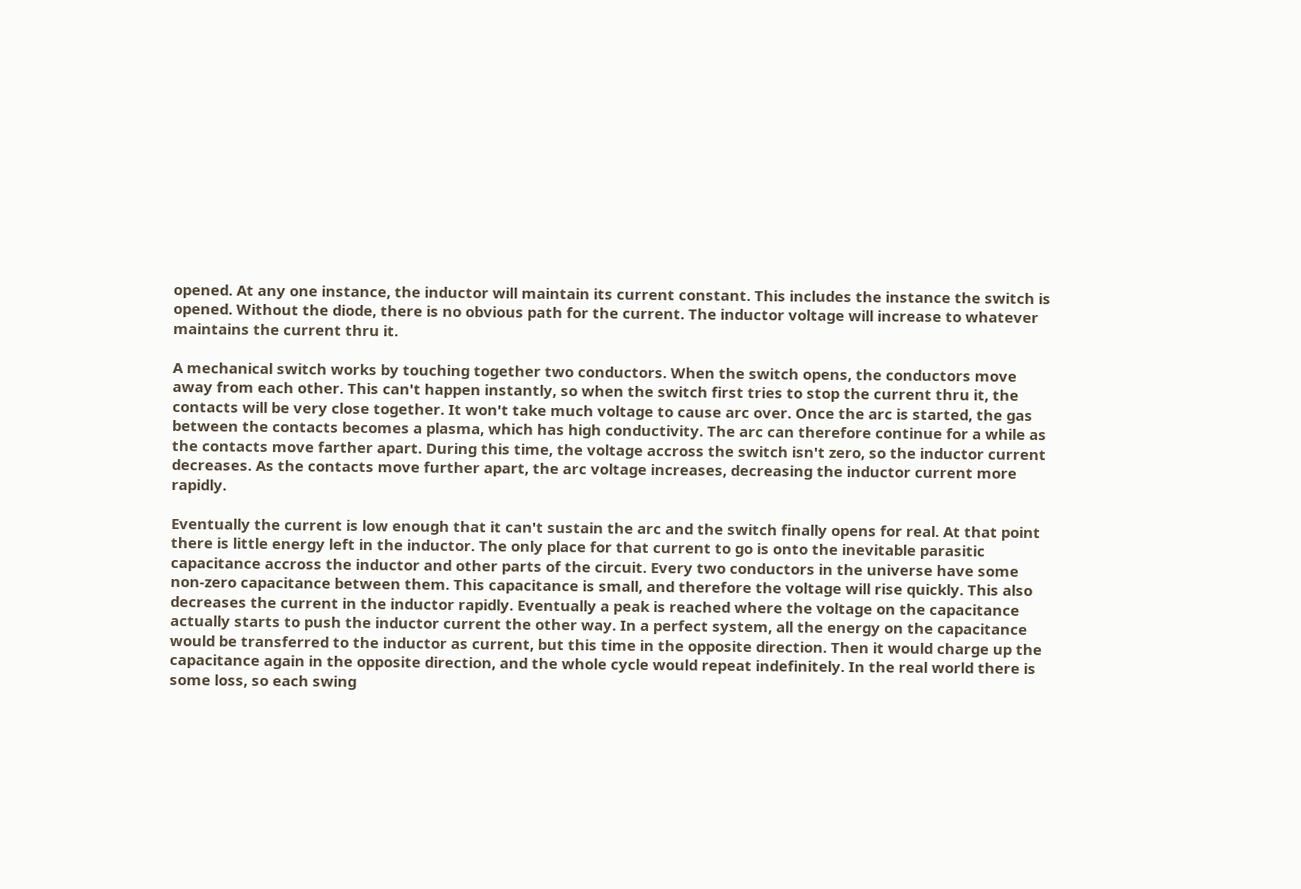opened. At any one instance, the inductor will maintain its current constant. This includes the instance the switch is opened. Without the diode, there is no obvious path for the current. The inductor voltage will increase to whatever maintains the current thru it.

A mechanical switch works by touching together two conductors. When the switch opens, the conductors move away from each other. This can't happen instantly, so when the switch first tries to stop the current thru it, the contacts will be very close together. It won't take much voltage to cause arc over. Once the arc is started, the gas between the contacts becomes a plasma, which has high conductivity. The arc can therefore continue for a while as the contacts move farther apart. During this time, the voltage accross the switch isn't zero, so the inductor current decreases. As the contacts move further apart, the arc voltage increases, decreasing the inductor current more rapidly.

Eventually the current is low enough that it can't sustain the arc and the switch finally opens for real. At that point there is little energy left in the inductor. The only place for that current to go is onto the inevitable parasitic capacitance accross the inductor and other parts of the circuit. Every two conductors in the universe have some non-zero capacitance between them. This capacitance is small, and therefore the voltage will rise quickly. This also decreases the current in the inductor rapidly. Eventually a peak is reached where the voltage on the capacitance actually starts to push the inductor current the other way. In a perfect system, all the energy on the capacitance would be transferred to the inductor as current, but this time in the opposite direction. Then it would charge up the capacitance again in the opposite direction, and the whole cycle would repeat indefinitely. In the real world there is some loss, so each swing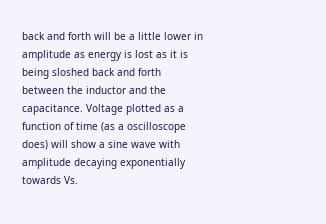back and forth will be a little lower in amplitude as energy is lost as it is being sloshed back and forth between the inductor and the capacitance. Voltage plotted as a function of time (as a oscilloscope does) will show a sine wave with amplitude decaying exponentially towards Vs.